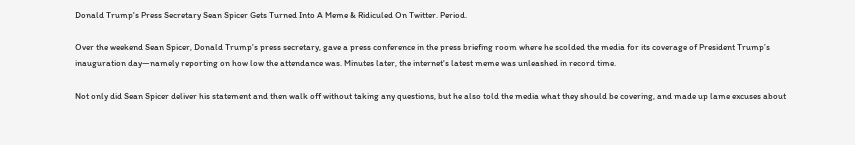Donald Trump's Press Secretary Sean Spicer Gets Turned Into A Meme & Ridiculed On Twitter. Period.

Over the weekend Sean Spicer, Donald Trump's press secretary, gave a press conference in the press briefing room where he scolded the media for its coverage of President Trump’s inauguration day—namely reporting on how low the attendance was. Minutes later, the internet's latest meme was unleashed in record time.

Not only did Sean Spicer deliver his statement and then walk off without taking any questions, but he also told the media what they should be covering, and made up lame excuses about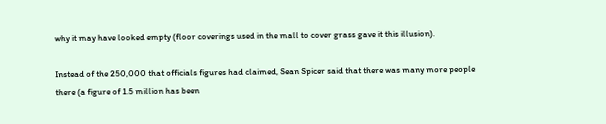why it may have looked empty (floor coverings used in the mall to cover grass gave it this illusion).

Instead of the 250,000 that officials figures had claimed, Sean Spicer said that there was many more people there (a figure of 1.5 million has been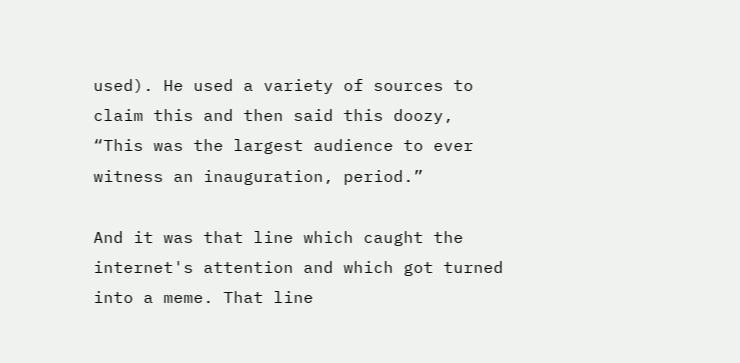used). He used a variety of sources to claim this and then said this doozy, “This was the largest audience to ever witness an inauguration, period.”

And it was that line which caught the internet's attention and which got turned into a meme. That line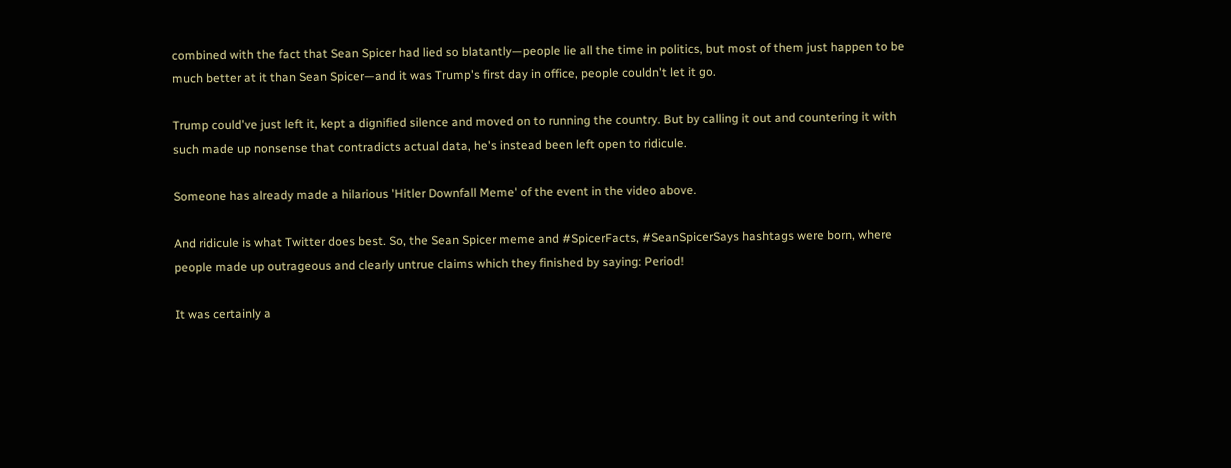combined with the fact that Sean Spicer had lied so blatantly—people lie all the time in politics, but most of them just happen to be much better at it than Sean Spicer—and it was Trump's first day in office, people couldn't let it go.

Trump could've just left it, kept a dignified silence and moved on to running the country. But by calling it out and countering it with such made up nonsense that contradicts actual data, he's instead been left open to ridicule.

Someone has already made a hilarious 'Hitler Downfall Meme' of the event in the video above.

And ridicule is what Twitter does best. So, the Sean Spicer meme and #SpicerFacts, #SeanSpicerSays hashtags were born, where people made up outrageous and clearly untrue claims which they finished by saying: Period!

It was certainly a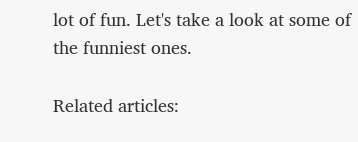lot of fun. Let's take a look at some of the funniest ones.

Related articles: